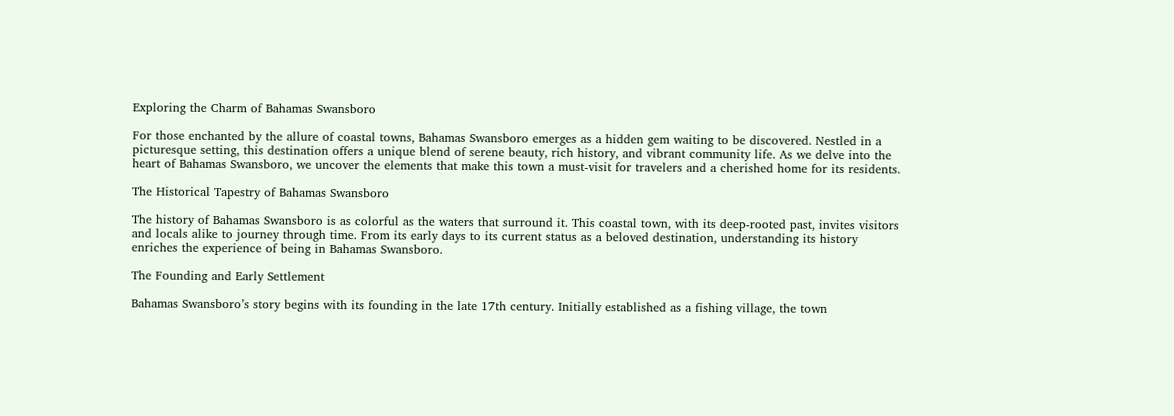Exploring the Charm of Bahamas Swansboro

For those enchanted by the allure of coastal towns, Bahamas Swansboro emerges as a hidden gem waiting to be discovered. Nestled in a picturesque setting, this destination offers a unique blend of serene beauty, rich history, and vibrant community life. As we delve into the heart of Bahamas Swansboro, we uncover the elements that make this town a must-visit for travelers and a cherished home for its residents.

The Historical Tapestry of Bahamas Swansboro

The history of Bahamas Swansboro is as colorful as the waters that surround it. This coastal town, with its deep-rooted past, invites visitors and locals alike to journey through time. From its early days to its current status as a beloved destination, understanding its history enriches the experience of being in Bahamas Swansboro.

The Founding and Early Settlement

Bahamas Swansboro’s story begins with its founding in the late 17th century. Initially established as a fishing village, the town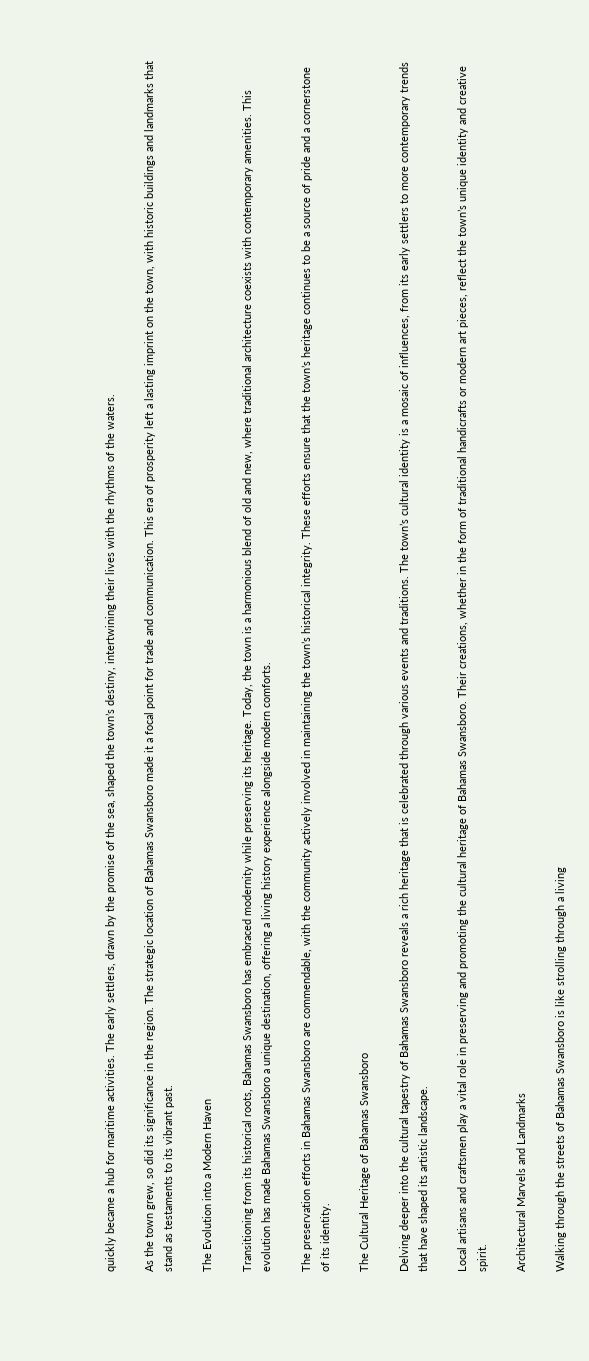quickly became a hub for maritime activities. The early settlers, drawn by the promise of the sea, shaped the town’s destiny, intertwining their lives with the rhythms of the waters.

As the town grew, so did its significance in the region. The strategic location of Bahamas Swansboro made it a focal point for trade and communication. This era of prosperity left a lasting imprint on the town, with historic buildings and landmarks that stand as testaments to its vibrant past.

The Evolution into a Modern Haven

Transitioning from its historical roots, Bahamas Swansboro has embraced modernity while preserving its heritage. Today, the town is a harmonious blend of old and new, where traditional architecture coexists with contemporary amenities. This evolution has made Bahamas Swansboro a unique destination, offering a living history experience alongside modern comforts.

The preservation efforts in Bahamas Swansboro are commendable, with the community actively involved in maintaining the town’s historical integrity. These efforts ensure that the town’s heritage continues to be a source of pride and a cornerstone of its identity.

The Cultural Heritage of Bahamas Swansboro

Delving deeper into the cultural tapestry of Bahamas Swansboro reveals a rich heritage that is celebrated through various events and traditions. The town’s cultural identity is a mosaic of influences, from its early settlers to more contemporary trends that have shaped its artistic landscape.

Local artisans and craftsmen play a vital role in preserving and promoting the cultural heritage of Bahamas Swansboro. Their creations, whether in the form of traditional handicrafts or modern art pieces, reflect the town’s unique identity and creative spirit.

Architectural Marvels and Landmarks

Walking through the streets of Bahamas Swansboro is like strolling through a living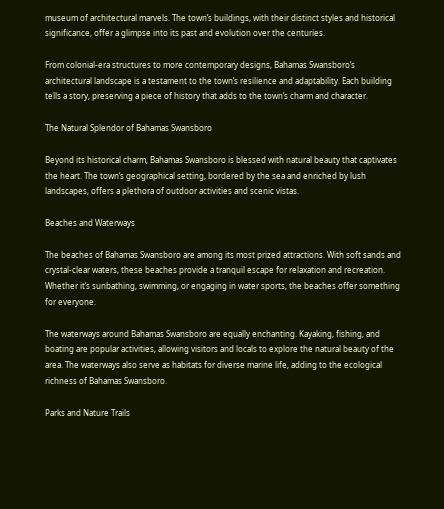museum of architectural marvels. The town’s buildings, with their distinct styles and historical significance, offer a glimpse into its past and evolution over the centuries.

From colonial-era structures to more contemporary designs, Bahamas Swansboro’s architectural landscape is a testament to the town’s resilience and adaptability. Each building tells a story, preserving a piece of history that adds to the town’s charm and character.

The Natural Splendor of Bahamas Swansboro

Beyond its historical charm, Bahamas Swansboro is blessed with natural beauty that captivates the heart. The town’s geographical setting, bordered by the sea and enriched by lush landscapes, offers a plethora of outdoor activities and scenic vistas.

Beaches and Waterways

The beaches of Bahamas Swansboro are among its most prized attractions. With soft sands and crystal-clear waters, these beaches provide a tranquil escape for relaxation and recreation. Whether it’s sunbathing, swimming, or engaging in water sports, the beaches offer something for everyone.

The waterways around Bahamas Swansboro are equally enchanting. Kayaking, fishing, and boating are popular activities, allowing visitors and locals to explore the natural beauty of the area. The waterways also serve as habitats for diverse marine life, adding to the ecological richness of Bahamas Swansboro.

Parks and Nature Trails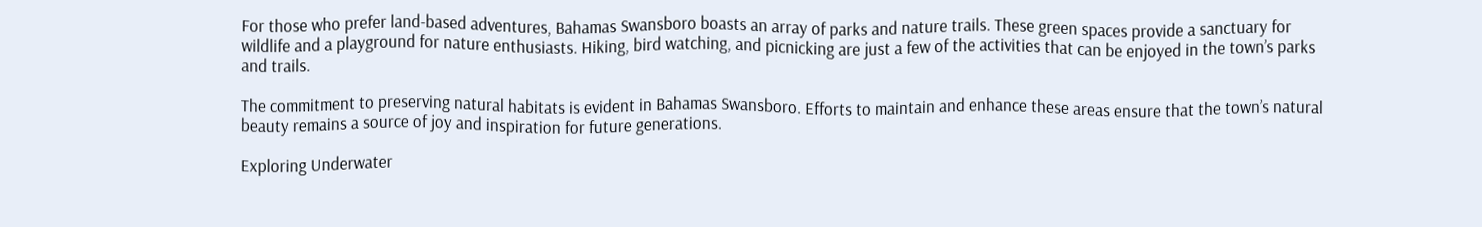For those who prefer land-based adventures, Bahamas Swansboro boasts an array of parks and nature trails. These green spaces provide a sanctuary for wildlife and a playground for nature enthusiasts. Hiking, bird watching, and picnicking are just a few of the activities that can be enjoyed in the town’s parks and trails.

The commitment to preserving natural habitats is evident in Bahamas Swansboro. Efforts to maintain and enhance these areas ensure that the town’s natural beauty remains a source of joy and inspiration for future generations.

Exploring Underwater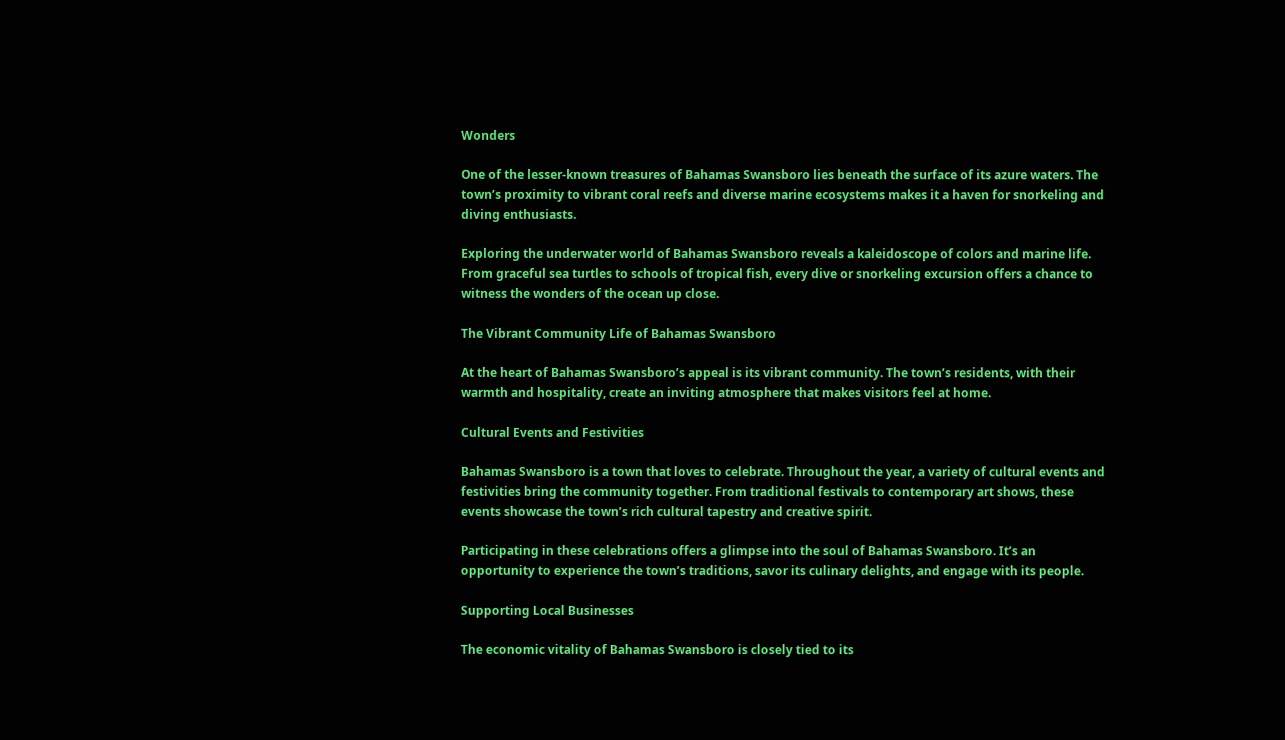Wonders

One of the lesser-known treasures of Bahamas Swansboro lies beneath the surface of its azure waters. The town’s proximity to vibrant coral reefs and diverse marine ecosystems makes it a haven for snorkeling and diving enthusiasts.

Exploring the underwater world of Bahamas Swansboro reveals a kaleidoscope of colors and marine life. From graceful sea turtles to schools of tropical fish, every dive or snorkeling excursion offers a chance to witness the wonders of the ocean up close.

The Vibrant Community Life of Bahamas Swansboro

At the heart of Bahamas Swansboro’s appeal is its vibrant community. The town’s residents, with their warmth and hospitality, create an inviting atmosphere that makes visitors feel at home.

Cultural Events and Festivities

Bahamas Swansboro is a town that loves to celebrate. Throughout the year, a variety of cultural events and festivities bring the community together. From traditional festivals to contemporary art shows, these events showcase the town’s rich cultural tapestry and creative spirit.

Participating in these celebrations offers a glimpse into the soul of Bahamas Swansboro. It’s an opportunity to experience the town’s traditions, savor its culinary delights, and engage with its people.

Supporting Local Businesses

The economic vitality of Bahamas Swansboro is closely tied to its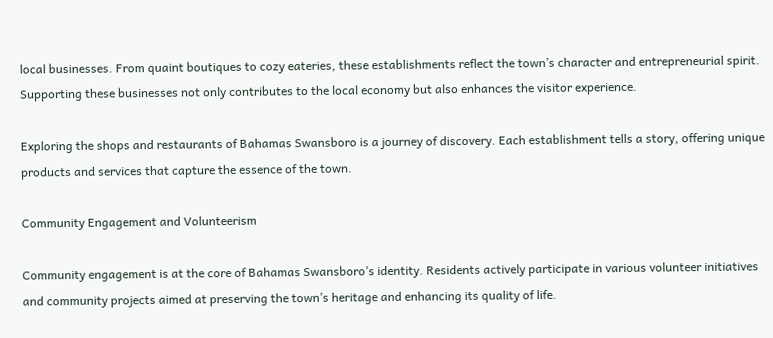local businesses. From quaint boutiques to cozy eateries, these establishments reflect the town’s character and entrepreneurial spirit. Supporting these businesses not only contributes to the local economy but also enhances the visitor experience.

Exploring the shops and restaurants of Bahamas Swansboro is a journey of discovery. Each establishment tells a story, offering unique products and services that capture the essence of the town.

Community Engagement and Volunteerism

Community engagement is at the core of Bahamas Swansboro’s identity. Residents actively participate in various volunteer initiatives and community projects aimed at preserving the town’s heritage and enhancing its quality of life.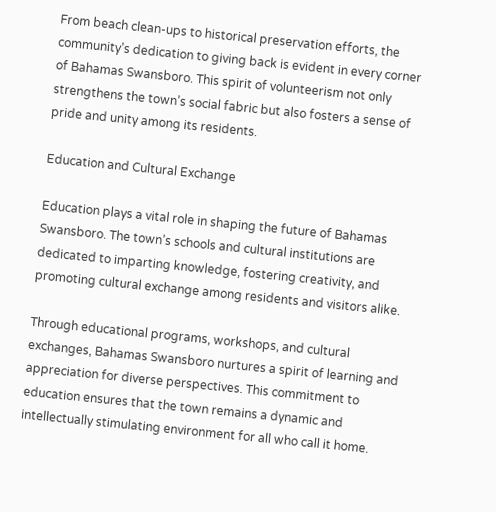From beach clean-ups to historical preservation efforts, the community’s dedication to giving back is evident in every corner of Bahamas Swansboro. This spirit of volunteerism not only strengthens the town’s social fabric but also fosters a sense of pride and unity among its residents.

Education and Cultural Exchange

Education plays a vital role in shaping the future of Bahamas Swansboro. The town’s schools and cultural institutions are dedicated to imparting knowledge, fostering creativity, and promoting cultural exchange among residents and visitors alike.

Through educational programs, workshops, and cultural exchanges, Bahamas Swansboro nurtures a spirit of learning and appreciation for diverse perspectives. This commitment to education ensures that the town remains a dynamic and intellectually stimulating environment for all who call it home.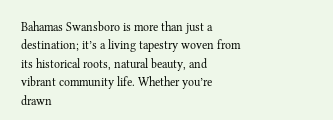Bahamas Swansboro is more than just a destination; it’s a living tapestry woven from its historical roots, natural beauty, and vibrant community life. Whether you’re drawn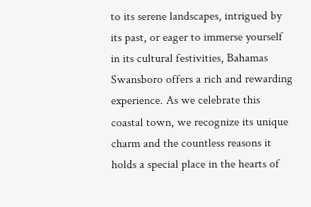to its serene landscapes, intrigued by its past, or eager to immerse yourself in its cultural festivities, Bahamas Swansboro offers a rich and rewarding experience. As we celebrate this coastal town, we recognize its unique charm and the countless reasons it holds a special place in the hearts of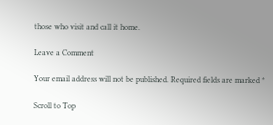those who visit and call it home.

Leave a Comment

Your email address will not be published. Required fields are marked *

Scroll to Top